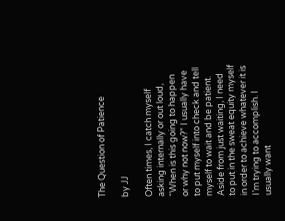The Question of Patience

by JJ

Often times, I catch myself asking internally or out loud, “When is this going to happen or why not now?” I usually have to put myself into check and tell myself to wait and be patient. Aside from just waiting, I need to put in the sweat equity myself in order to achieve whatever it is I’m trying to accomplish. I usually want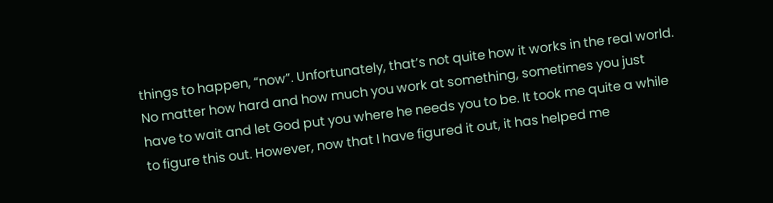things to happen, “now”. Unfortunately, that’s not quite how it works in the real world. No matter how hard and how much you work at something, sometimes you just have to wait and let God put you where he needs you to be. It took me quite a while to figure this out. However, now that I have figured it out, it has helped me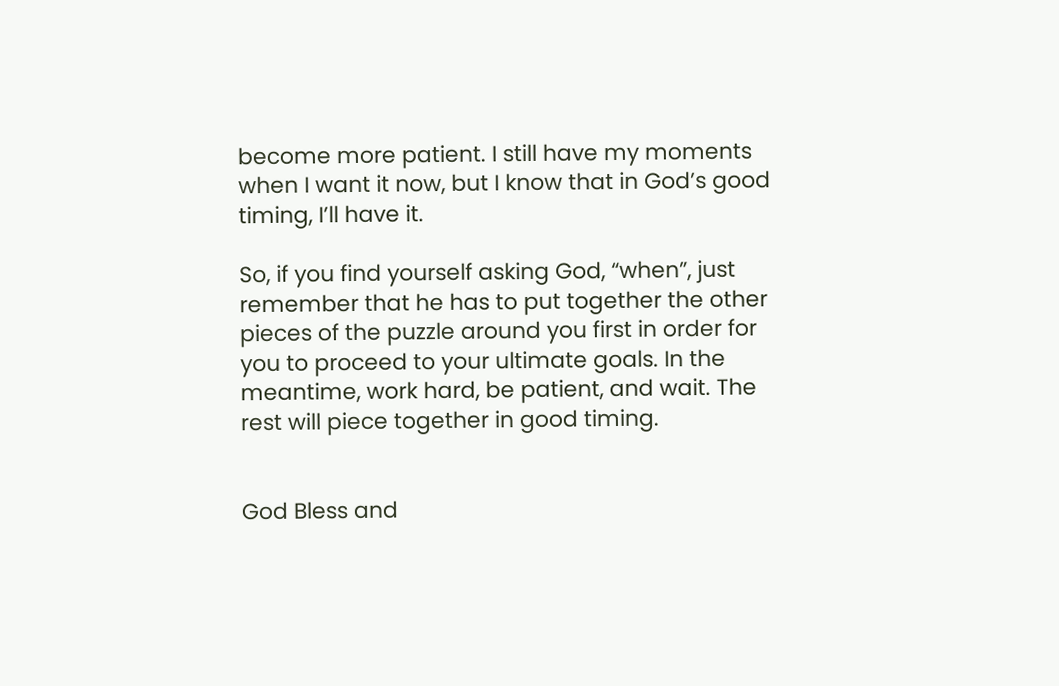become more patient. I still have my moments when I want it now, but I know that in God’s good timing, I’ll have it.

So, if you find yourself asking God, “when”, just remember that he has to put together the other pieces of the puzzle around you first in order for you to proceed to your ultimate goals. In the meantime, work hard, be patient, and wait. The rest will piece together in good timing.


God Bless and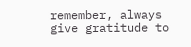remember, always give gratitude to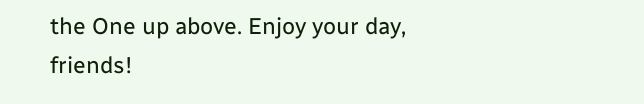the One up above. Enjoy your day, friends!